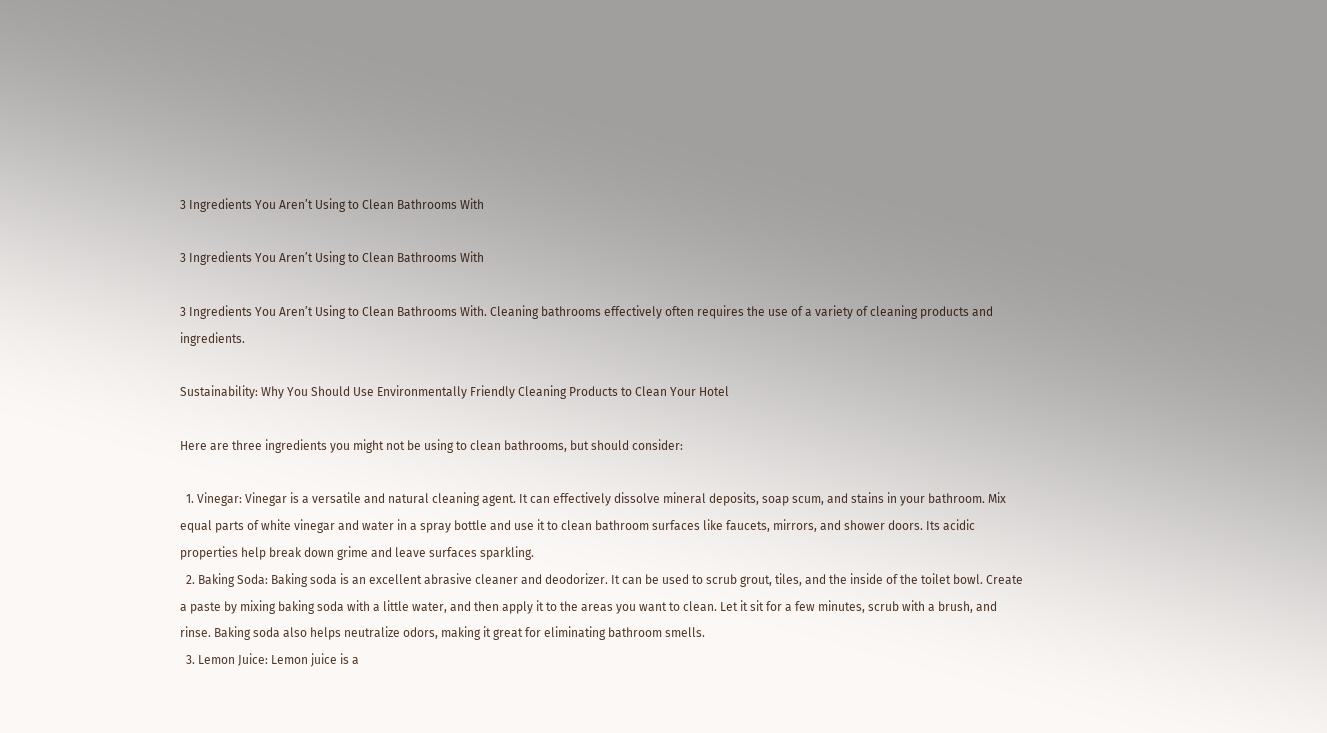3 Ingredients You Aren’t Using to Clean Bathrooms With

3 Ingredients You Aren’t Using to Clean Bathrooms With

3 Ingredients You Aren’t Using to Clean Bathrooms With. Cleaning bathrooms effectively often requires the use of a variety of cleaning products and ingredients.

Sustainability: Why You Should Use Environmentally Friendly Cleaning Products to Clean Your Hotel

Here are three ingredients you might not be using to clean bathrooms, but should consider:

  1. Vinegar: Vinegar is a versatile and natural cleaning agent. It can effectively dissolve mineral deposits, soap scum, and stains in your bathroom. Mix equal parts of white vinegar and water in a spray bottle and use it to clean bathroom surfaces like faucets, mirrors, and shower doors. Its acidic properties help break down grime and leave surfaces sparkling.
  2. Baking Soda: Baking soda is an excellent abrasive cleaner and deodorizer. It can be used to scrub grout, tiles, and the inside of the toilet bowl. Create a paste by mixing baking soda with a little water, and then apply it to the areas you want to clean. Let it sit for a few minutes, scrub with a brush, and rinse. Baking soda also helps neutralize odors, making it great for eliminating bathroom smells.
  3. Lemon Juice: Lemon juice is a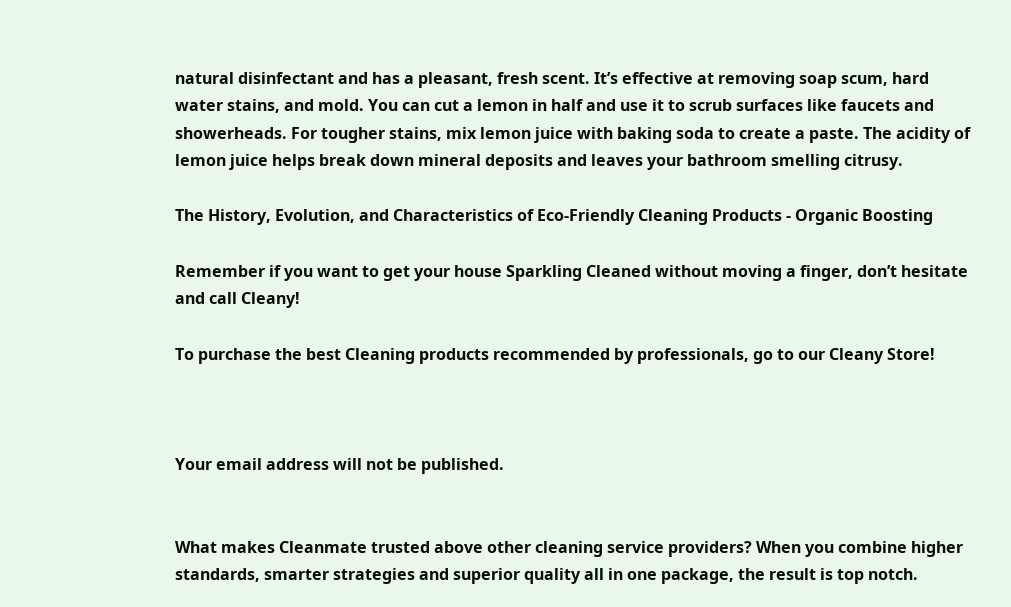natural disinfectant and has a pleasant, fresh scent. It’s effective at removing soap scum, hard water stains, and mold. You can cut a lemon in half and use it to scrub surfaces like faucets and showerheads. For tougher stains, mix lemon juice with baking soda to create a paste. The acidity of lemon juice helps break down mineral deposits and leaves your bathroom smelling citrusy.

The History, Evolution, and Characteristics of Eco-Friendly Cleaning Products - Organic Boosting

Remember if you want to get your house Sparkling Cleaned without moving a finger, don’t hesitate and call Cleany!

To purchase the best Cleaning products recommended by professionals, go to our Cleany Store!



Your email address will not be published.


What makes Cleanmate trusted above other cleaning service providers? When you combine higher standards, smarter strategies and superior quality all in one package, the result is top notch.